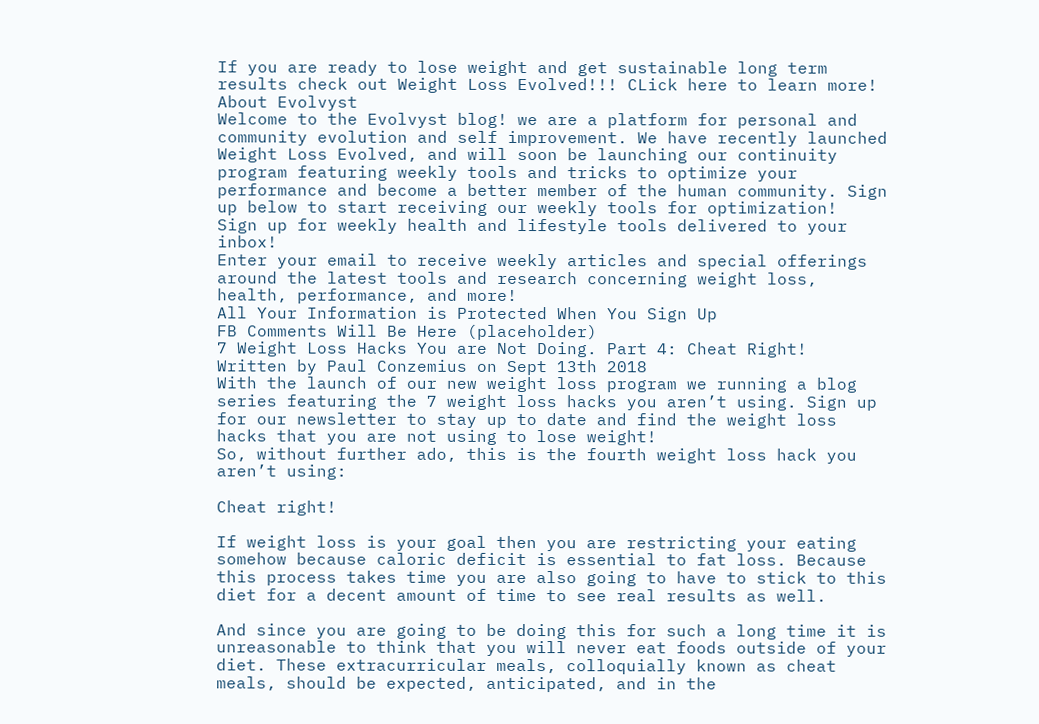If you are ready to lose weight and get sustainable long term results check out Weight Loss Evolved!!! CLick here to learn more!
About Evolvyst
Welcome to the Evolvyst blog! we are a platform for personal and community evolution and self improvement. We have recently launched Weight Loss Evolved, and will soon be launching our continuity program featuring weekly tools and tricks to optimize your performance and become a better member of the human community. Sign up below to start receiving our weekly tools for optimization!
Sign up for weekly health and lifestyle tools delivered to your inbox!
Enter your email to receive weekly articles and special offerings around the latest tools and research concerning weight loss, health, performance, and more!
All Your Information is Protected When You Sign Up
FB Comments Will Be Here (placeholder)
7 Weight Loss Hacks You are Not Doing. Part 4: Cheat Right!
Written by Paul Conzemius on Sept 13th 2018
With the launch of our new weight loss program we running a blog series featuring the 7 weight loss hacks you aren’t using. Sign up for our newsletter to stay up to date and find the weight loss hacks that you are not using to lose weight!
So, without further ado, this is the fourth weight loss hack you aren’t using:

Cheat right!

If weight loss is your goal then you are restricting your eating somehow because caloric deficit is essential to fat loss. Because this process takes time you are also going to have to stick to this diet for a decent amount of time to see real results as well.

And since you are going to be doing this for such a long time it is unreasonable to think that you will never eat foods outside of your diet. These extracurricular meals, colloquially known as cheat meals, should be expected, anticipated, and in the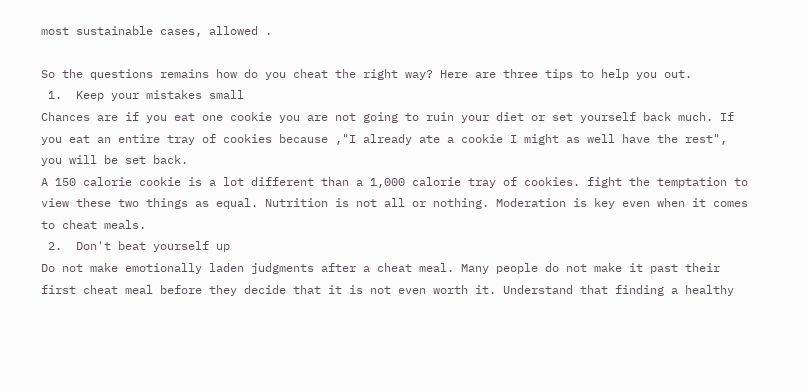most sustainable cases, allowed .

So the questions remains how do you cheat the right way? Here are three tips to help you out.
 1.  Keep your mistakes small
Chances are if you eat one cookie you are not going to ruin your diet or set yourself back much. If you eat an entire tray of cookies because ,"I already ate a cookie I might as well have the rest", you will be set back.
A 150 calorie cookie is a lot different than a 1,000 calorie tray of cookies. fight the temptation to view these two things as equal. Nutrition is not all or nothing. Moderation is key even when it comes to cheat meals.
 2.  Don't beat yourself up
Do not make emotionally laden judgments after a cheat meal. Many people do not make it past their first cheat meal before they decide that it is not even worth it. Understand that finding a healthy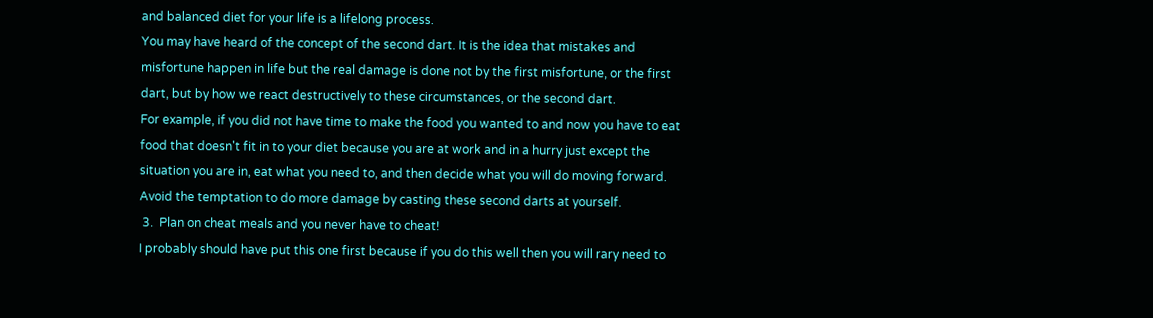and balanced diet for your life is a lifelong process.
You may have heard of the concept of the second dart. It is the idea that mistakes and misfortune happen in life but the real damage is done not by the first misfortune, or the first dart, but by how we react destructively to these circumstances, or the second dart.
For example, if you did not have time to make the food you wanted to and now you have to eat food that doesn't fit in to your diet because you are at work and in a hurry just except the situation you are in, eat what you need to, and then decide what you will do moving forward. Avoid the temptation to do more damage by casting these second darts at yourself.
 3.  Plan on cheat meals and you never have to cheat!
I probably should have put this one first because if you do this well then you will rary need to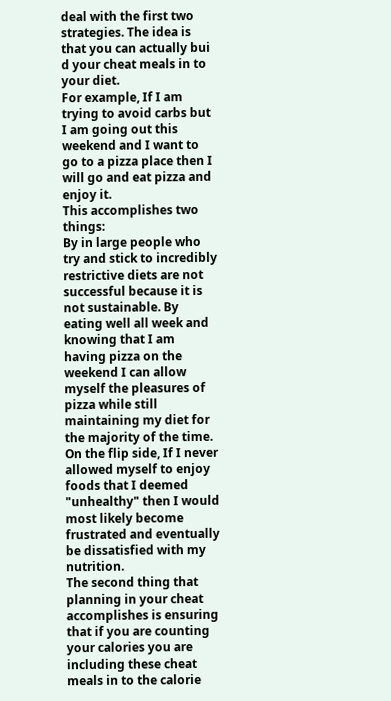deal with the first two strategies. The idea is that you can actually bui d your cheat meals in to your diet.
For example, If I am trying to avoid carbs but I am going out this weekend and I want to go to a pizza place then I will go and eat pizza and enjoy it.
This accomplishes two things:
By in large people who try and stick to incredibly restrictive diets are not successful because it is not sustainable. By eating well all week and knowing that I am having pizza on the weekend I can allow myself the pleasures of pizza while still maintaining my diet for the majority of the time.
On the flip side, If I never allowed myself to enjoy foods that I deemed "unhealthy" then I would most likely become frustrated and eventually be dissatisfied with my nutrition.
The second thing that planning in your cheat accomplishes is ensuring that if you are counting your calories you are including these cheat meals in to the calorie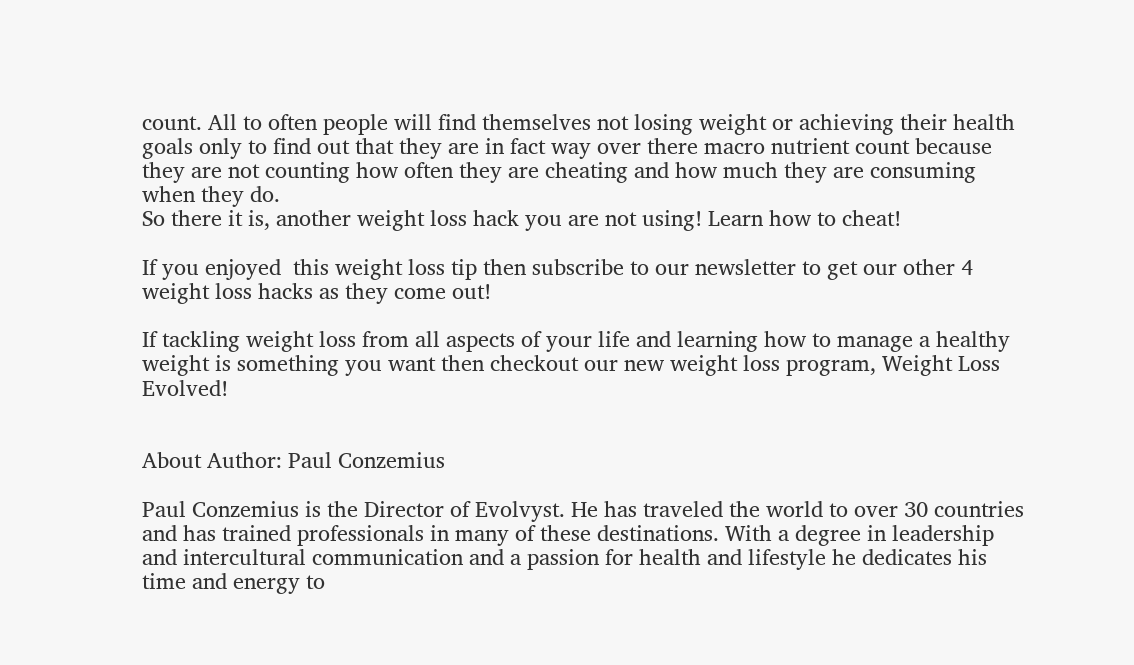count. All to often people will find themselves not losing weight or achieving their health goals only to find out that they are in fact way over there macro nutrient count because they are not counting how often they are cheating and how much they are consuming when they do.
So there it is, another weight loss hack you are not using! Learn how to cheat!

If you enjoyed  this weight loss tip then subscribe to our newsletter to get our other 4 weight loss hacks as they come out!

If tackling weight loss from all aspects of your life and learning how to manage a healthy weight is something you want then checkout our new weight loss program, Weight Loss Evolved!


About Author: Paul Conzemius

Paul Conzemius is the Director of Evolvyst. He has traveled the world to over 30 countries and has trained professionals in many of these destinations. With a degree in leadership and intercultural communication and a passion for health and lifestyle he dedicates his time and energy to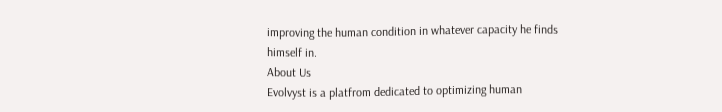improving the human condition in whatever capacity he finds himself in.
About Us
Evolvyst is a platfrom dedicated to optimizing human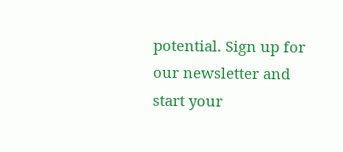potential. Sign up for our newsletter and start your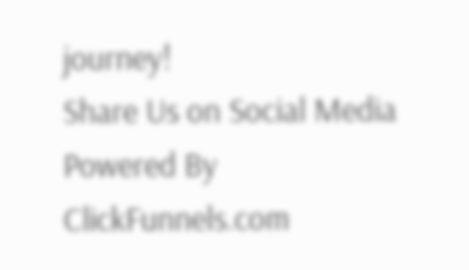journey!
Share Us on Social Media
Powered By ClickFunnels.com